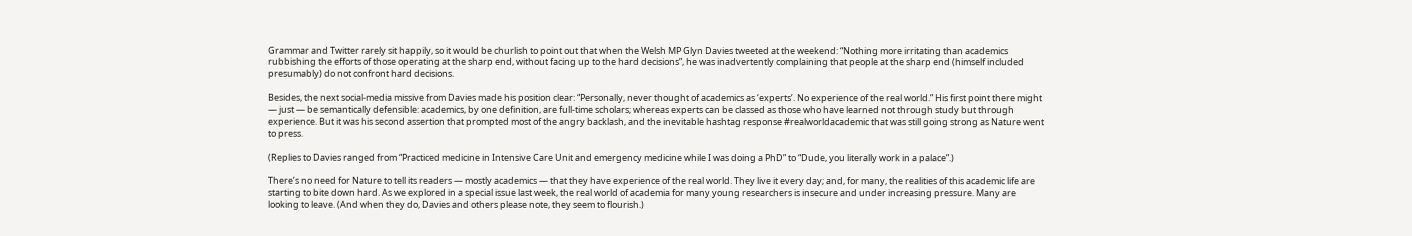Grammar and Twitter rarely sit happily, so it would be churlish to point out that when the Welsh MP Glyn Davies tweeted at the weekend: “Nothing more irritating than academics rubbishing the efforts of those operating at the sharp end, without facing up to the hard decisions”, he was inadvertently complaining that people at the sharp end (himself included presumably) do not confront hard decisions.

Besides, the next social-media missive from Davies made his position clear: “Personally, never thought of academics as ‘experts’. No experience of the real world.” His first point there might — just — be semantically defensible: academics, by one definition, are full-time scholars; whereas experts can be classed as those who have learned not through study but through experience. But it was his second assertion that prompted most of the angry backlash, and the inevitable hashtag response #realworldacademic that was still going strong as Nature went to press.

(Replies to Davies ranged from “Practiced medicine in Intensive Care Unit and emergency medicine while I was doing a PhD” to “Dude, you literally work in a palace”.)

There’s no need for Nature to tell its readers — mostly academics — that they have experience of the real world. They live it every day; and, for many, the realities of this academic life are starting to bite down hard. As we explored in a special issue last week, the real world of academia for many young researchers is insecure and under increasing pressure. Many are looking to leave. (And when they do, Davies and others please note, they seem to flourish.)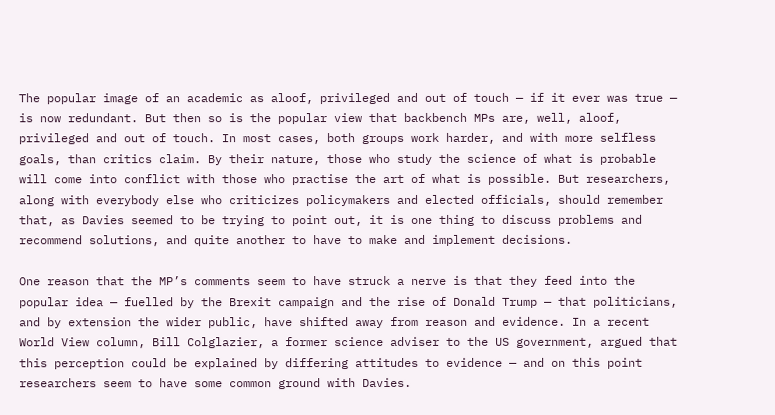The popular image of an academic as aloof, privileged and out of touch — if it ever was true — is now redundant. But then so is the popular view that backbench MPs are, well, aloof, privileged and out of touch. In most cases, both groups work harder, and with more selfless goals, than critics claim. By their nature, those who study the science of what is probable will come into conflict with those who practise the art of what is possible. But researchers, along with everybody else who criticizes policymakers and elected officials, should remember that, as Davies seemed to be trying to point out, it is one thing to discuss problems and recommend solutions, and quite another to have to make and implement decisions.

One reason that the MP’s comments seem to have struck a nerve is that they feed into the popular idea — fuelled by the Brexit campaign and the rise of Donald Trump — that politicians, and by extension the wider public, have shifted away from reason and evidence. In a recent World View column, Bill Colglazier, a former science adviser to the US government, argued that this perception could be explained by differing attitudes to evidence — and on this point researchers seem to have some common ground with Davies.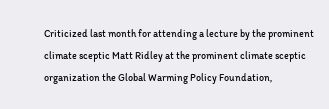Criticized last month for attending a lecture by the prominent climate sceptic Matt Ridley at the prominent climate sceptic organization the Global Warming Policy Foundation,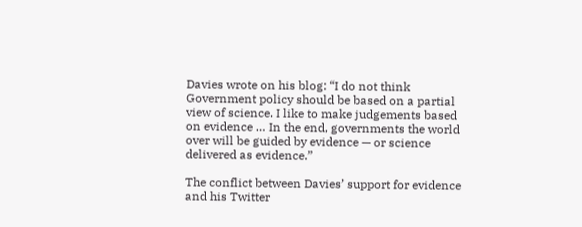Davies wrote on his blog: “I do not think Government policy should be based on a partial view of science. I like to make judgements based on evidence … In the end, governments the world over will be guided by evidence — or science delivered as evidence.”

The conflict between Davies’ support for evidence and his Twitter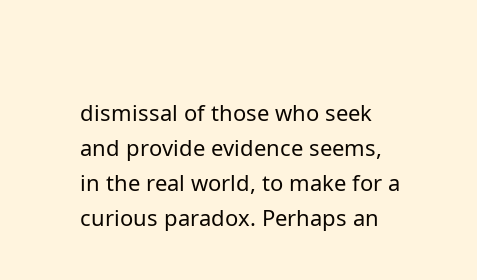dismissal of those who seek and provide evidence seems, in the real world, to make for a curious paradox. Perhaps an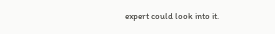expert could look into it.